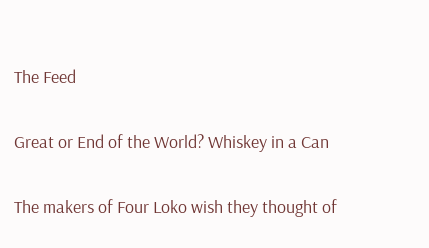The Feed

Great or End of the World? Whiskey in a Can

The makers of Four Loko wish they thought of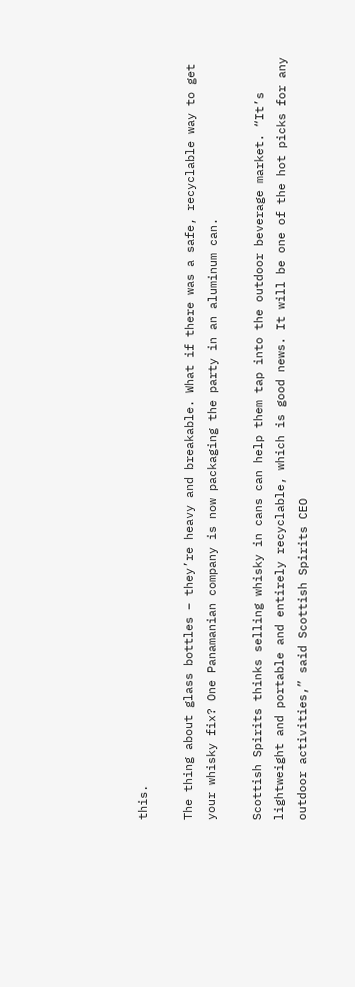this.

The thing about glass bottles – they’re heavy and breakable. What if there was a safe, recyclable way to get your whisky fix? One Panamanian company is now packaging the party in an aluminum can.

Scottish Spirits thinks selling whisky in cans can help them tap into the outdoor beverage market. “It’s lightweight and portable and entirely recyclable, which is good news. It will be one of the hot picks for any outdoor activities,” said Scottish Spirits CEO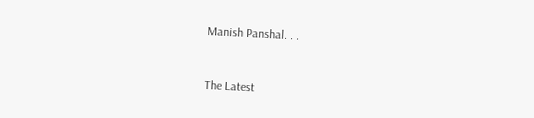Manish Panshal. . .


The Latest